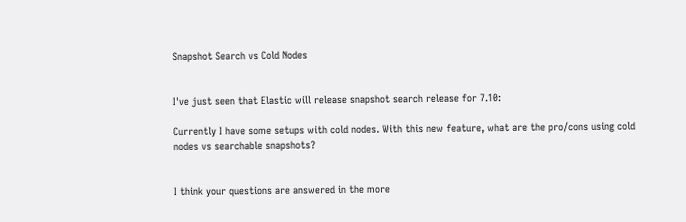Snapshot Search vs Cold Nodes


I've just seen that Elastic will release snapshot search release for 7.10:

Currently I have some setups with cold nodes. With this new feature, what are the pro/cons using cold nodes vs searchable snapshots?


I think your questions are answered in the more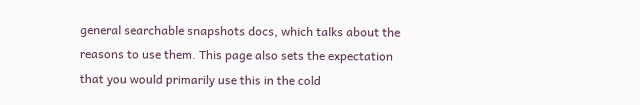general searchable snapshots docs, which talks about the reasons to use them. This page also sets the expectation that you would primarily use this in the cold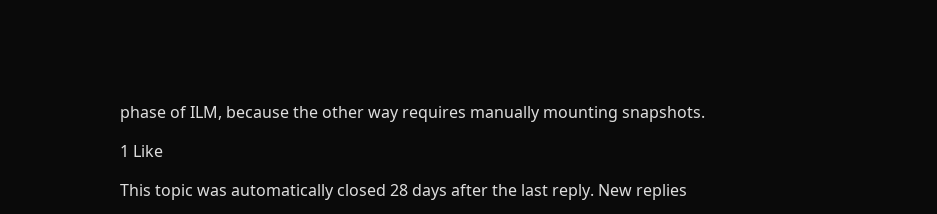phase of ILM, because the other way requires manually mounting snapshots.

1 Like

This topic was automatically closed 28 days after the last reply. New replies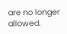are no longer allowed.